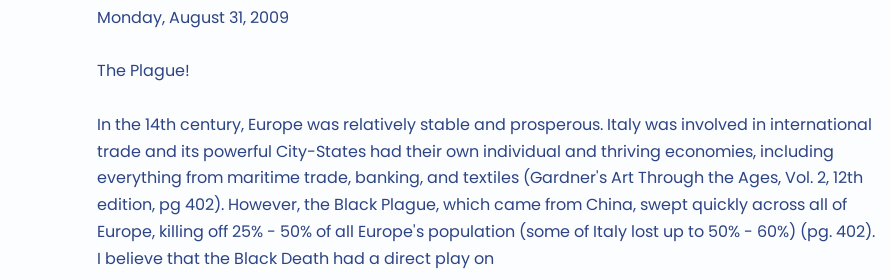Monday, August 31, 2009

The Plague!

In the 14th century, Europe was relatively stable and prosperous. Italy was involved in international trade and its powerful City-States had their own individual and thriving economies, including everything from maritime trade, banking, and textiles (Gardner's Art Through the Ages, Vol. 2, 12th edition, pg 402). However, the Black Plague, which came from China, swept quickly across all of Europe, killing off 25% - 50% of all Europe's population (some of Italy lost up to 50% - 60%) (pg. 402).
I believe that the Black Death had a direct play on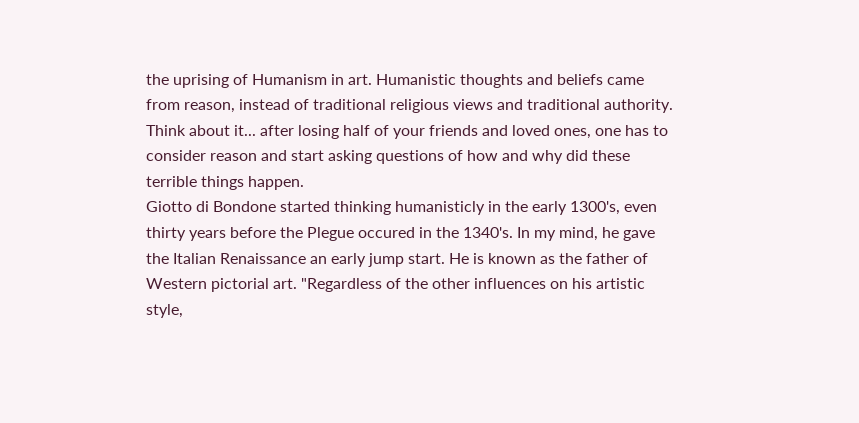the uprising of Humanism in art. Humanistic thoughts and beliefs came from reason, instead of traditional religious views and traditional authority. Think about it... after losing half of your friends and loved ones, one has to consider reason and start asking questions of how and why did these terrible things happen.
Giotto di Bondone started thinking humanisticly in the early 1300's, even thirty years before the Plegue occured in the 1340's. In my mind, he gave the Italian Renaissance an early jump start. He is known as the father of Western pictorial art. "Regardless of the other influences on his artistic style,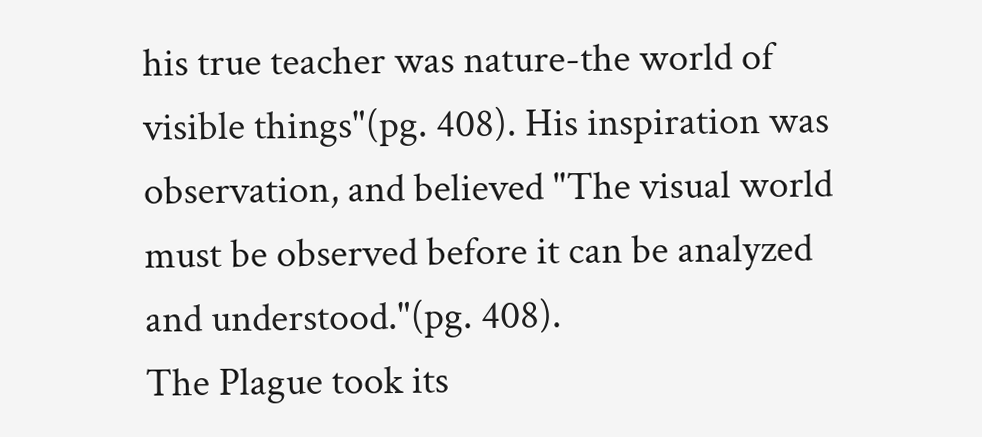his true teacher was nature-the world of visible things"(pg. 408). His inspiration was observation, and believed "The visual world must be observed before it can be analyzed and understood."(pg. 408).
The Plague took its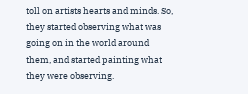toll on artists hearts and minds. So, they started observing what was going on in the world around them, and started painting what they were observing.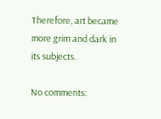Therefore, art became more grim and dark in its subjects.

No comments: